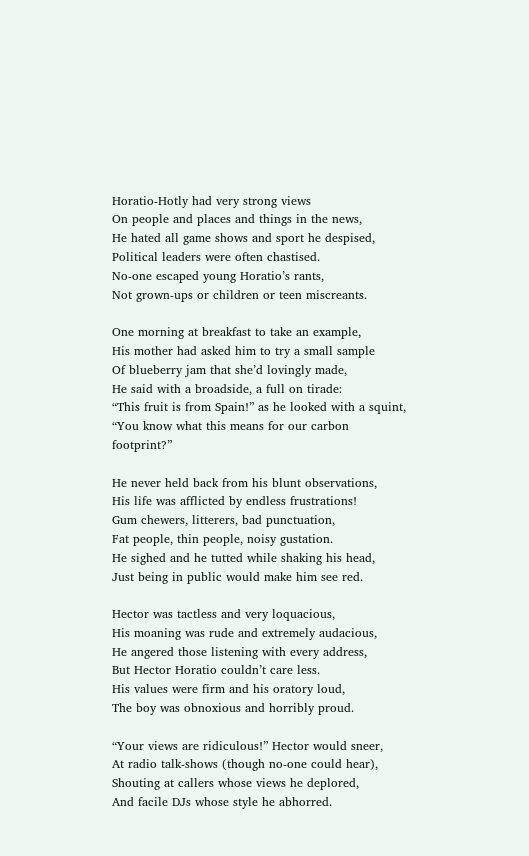Horatio-Hotly had very strong views
On people and places and things in the news,
He hated all game shows and sport he despised,
Political leaders were often chastised.
No-one escaped young Horatio’s rants,
Not grown-ups or children or teen miscreants.

One morning at breakfast to take an example,
His mother had asked him to try a small sample
Of blueberry jam that she’d lovingly made,
He said with a broadside, a full on tirade:
“This fruit is from Spain!” as he looked with a squint,
“You know what this means for our carbon footprint?”

He never held back from his blunt observations,
His life was afflicted by endless frustrations!
Gum chewers, litterers, bad punctuation,
Fat people, thin people, noisy gustation.
He sighed and he tutted while shaking his head,
Just being in public would make him see red.

Hector was tactless and very loquacious,
His moaning was rude and extremely audacious,
He angered those listening with every address,
But Hector Horatio couldn’t care less.
His values were firm and his oratory loud,
The boy was obnoxious and horribly proud.

“Your views are ridiculous!” Hector would sneer,
At radio talk-shows (though no-one could hear),
Shouting at callers whose views he deplored,
And facile DJs whose style he abhorred.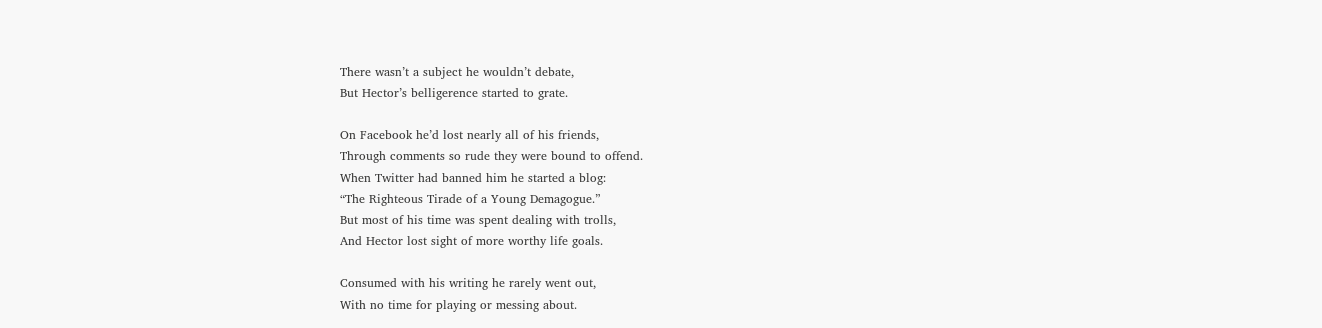There wasn’t a subject he wouldn’t debate,
But Hector’s belligerence started to grate.

On Facebook he’d lost nearly all of his friends,
Through comments so rude they were bound to offend.
When Twitter had banned him he started a blog:
“The Righteous Tirade of a Young Demagogue.”
But most of his time was spent dealing with trolls,
And Hector lost sight of more worthy life goals.

Consumed with his writing he rarely went out,
With no time for playing or messing about.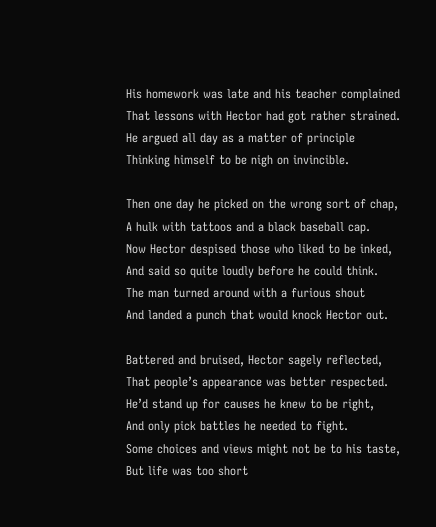His homework was late and his teacher complained
That lessons with Hector had got rather strained.
He argued all day as a matter of principle
Thinking himself to be nigh on invincible.

Then one day he picked on the wrong sort of chap,
A hulk with tattoos and a black baseball cap.
Now Hector despised those who liked to be inked,
And said so quite loudly before he could think.
The man turned around with a furious shout
And landed a punch that would knock Hector out.

Battered and bruised, Hector sagely reflected,
That people’s appearance was better respected.
He’d stand up for causes he knew to be right,
And only pick battles he needed to fight.
Some choices and views might not be to his taste,
But life was too short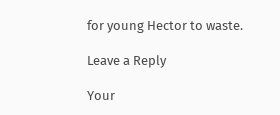for young Hector to waste.

Leave a Reply

Your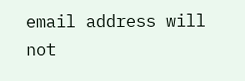email address will not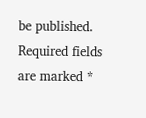be published. Required fields are marked *